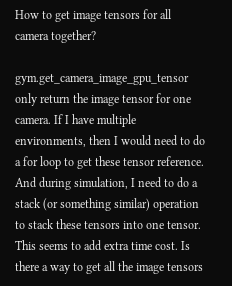How to get image tensors for all camera together?

gym.get_camera_image_gpu_tensor only return the image tensor for one camera. If I have multiple environments, then I would need to do a for loop to get these tensor reference. And during simulation, I need to do a stack (or something similar) operation to stack these tensors into one tensor. This seems to add extra time cost. Is there a way to get all the image tensors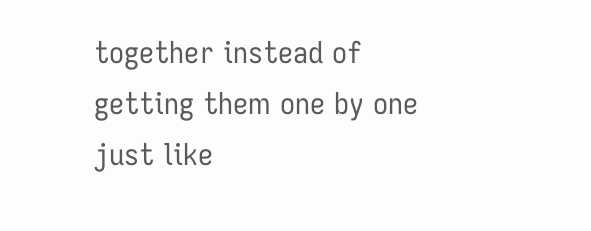together instead of getting them one by one just like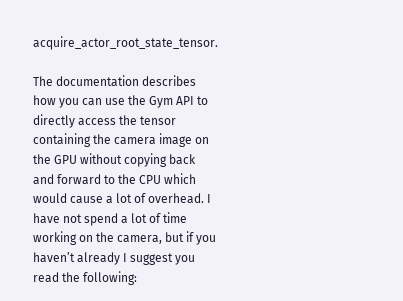acquire_actor_root_state_tensor.

The documentation describes how you can use the Gym API to directly access the tensor containing the camera image on the GPU without copying back and forward to the CPU which would cause a lot of overhead. I have not spend a lot of time working on the camera, but if you haven’t already I suggest you read the following: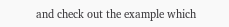and check out the example which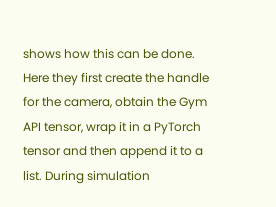shows how this can be done. Here they first create the handle for the camera, obtain the Gym API tensor, wrap it in a PyTorch tensor and then append it to a list. During simulation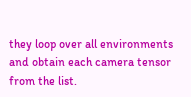they loop over all environments and obtain each camera tensor from the list.